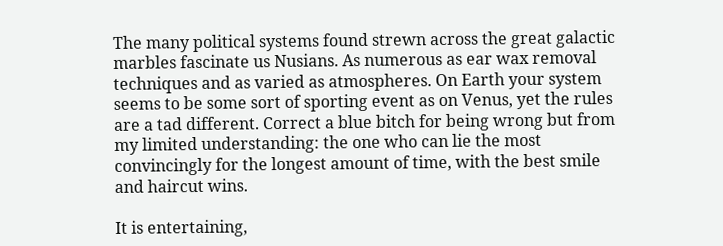The many political systems found strewn across the great galactic marbles fascinate us Nusians. As numerous as ear wax removal techniques and as varied as atmospheres. On Earth your system seems to be some sort of sporting event as on Venus, yet the rules are a tad different. Correct a blue bitch for being wrong but from my limited understanding: the one who can lie the most convincingly for the longest amount of time, with the best smile and haircut wins.

It is entertaining,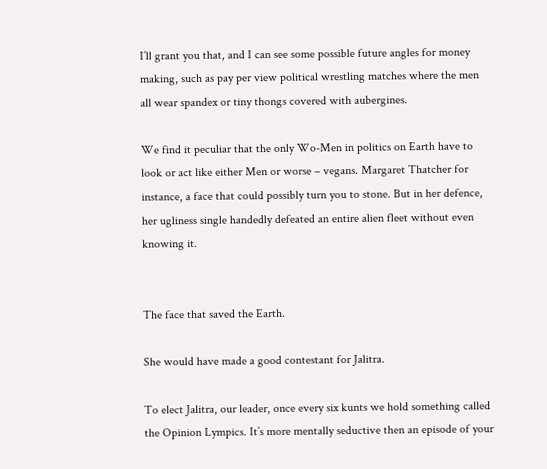I’ll grant you that, and I can see some possible future angles for money making, such as pay per view political wrestling matches where the men all wear spandex or tiny thongs covered with aubergines.

We find it peculiar that the only Wo-Men in politics on Earth have to look or act like either Men or worse – vegans. Margaret Thatcher for instance, a face that could possibly turn you to stone. But in her defence, her ugliness single handedly defeated an entire alien fleet without even knowing it.


The face that saved the Earth.

She would have made a good contestant for Jalitra.

To elect Jalitra, our leader, once every six kunts we hold something called the Opinion Lympics. It’s more mentally seductive then an episode of your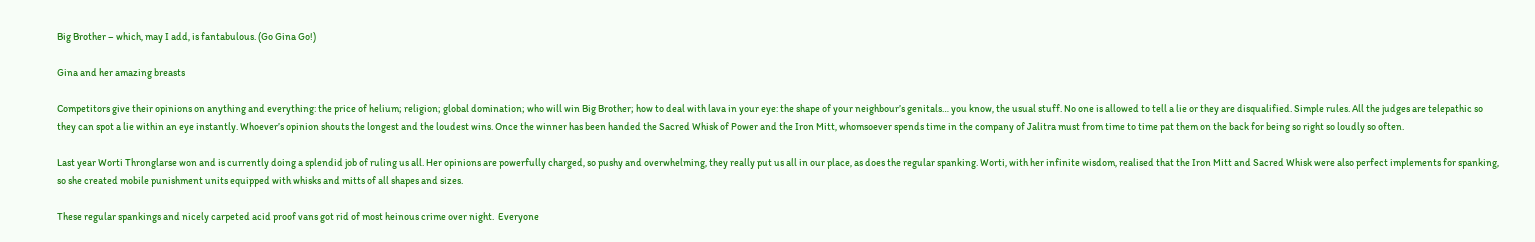Big Brother – which, may I add, is fantabulous. (Go Gina Go!)

Gina and her amazing breasts

Competitors give their opinions on anything and everything: the price of helium; religion; global domination; who will win Big Brother; how to deal with lava in your eye: the shape of your neighbour’s genitals… you know, the usual stuff. No one is allowed to tell a lie or they are disqualified. Simple rules. All the judges are telepathic so they can spot a lie within an eye instantly. Whoever’s opinion shouts the longest and the loudest wins. Once the winner has been handed the Sacred Whisk of Power and the Iron Mitt, whomsoever spends time in the company of Jalitra must from time to time pat them on the back for being so right so loudly so often.

Last year Worti Thronglarse won and is currently doing a splendid job of ruling us all. Her opinions are powerfully charged, so pushy and overwhelming, they really put us all in our place, as does the regular spanking. Worti, with her infinite wisdom, realised that the Iron Mitt and Sacred Whisk were also perfect implements for spanking, so she created mobile punishment units equipped with whisks and mitts of all shapes and sizes.

These regular spankings and nicely carpeted acid proof vans got rid of most heinous crime over night.  Everyone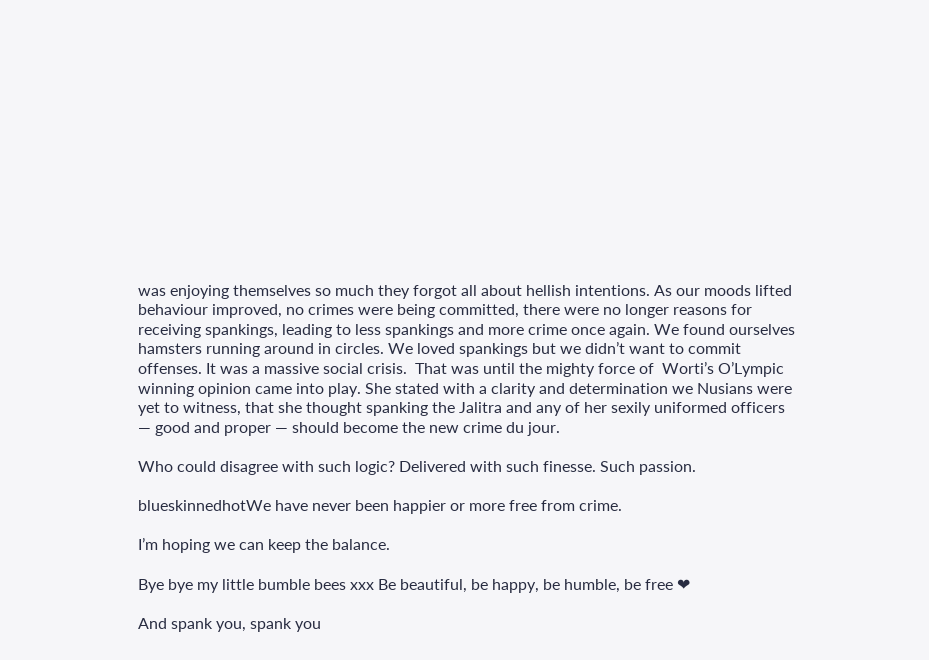was enjoying themselves so much they forgot all about hellish intentions. As our moods lifted behaviour improved, no crimes were being committed, there were no longer reasons for receiving spankings, leading to less spankings and more crime once again. We found ourselves hamsters running around in circles. We loved spankings but we didn’t want to commit offenses. It was a massive social crisis.  That was until the mighty force of  Worti’s O’Lympic winning opinion came into play. She stated with a clarity and determination we Nusians were yet to witness, that she thought spanking the Jalitra and any of her sexily uniformed officers — good and proper — should become the new crime du jour.

Who could disagree with such logic? Delivered with such finesse. Such passion.

blueskinnedhotWe have never been happier or more free from crime.

I’m hoping we can keep the balance.

Bye bye my little bumble bees xxx Be beautiful, be happy, be humble, be free ❤

And spank you, spank you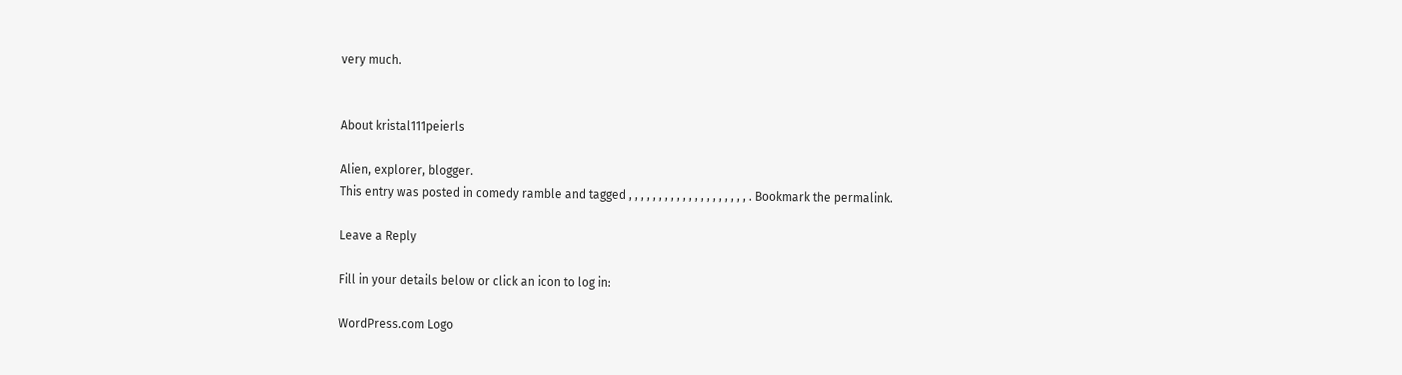very much.


About kristal111peierls

Alien, explorer, blogger.
This entry was posted in comedy ramble and tagged , , , , , , , , , , , , , , , , , , , , . Bookmark the permalink.

Leave a Reply

Fill in your details below or click an icon to log in:

WordPress.com Logo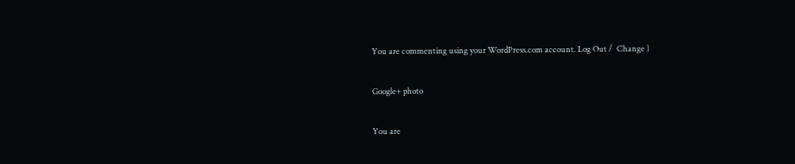You are commenting using your WordPress.com account. Log Out /  Change )

Google+ photo

You are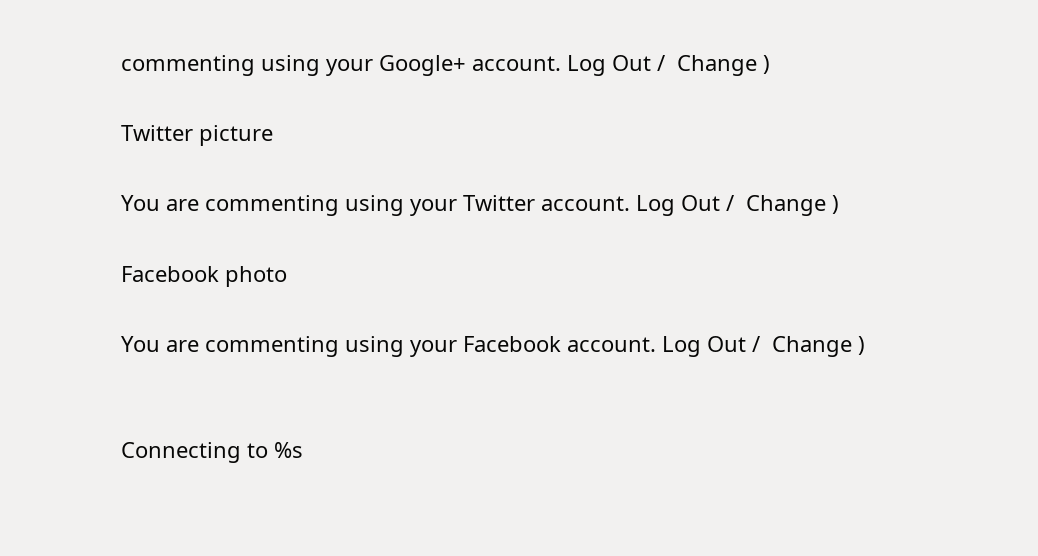commenting using your Google+ account. Log Out /  Change )

Twitter picture

You are commenting using your Twitter account. Log Out /  Change )

Facebook photo

You are commenting using your Facebook account. Log Out /  Change )


Connecting to %s